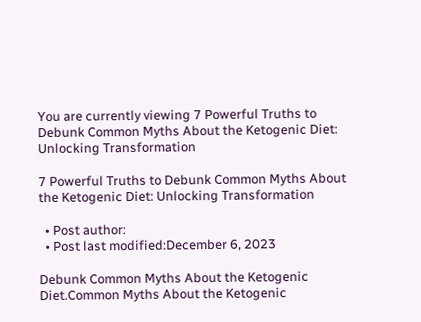You are currently viewing 7 Powerful Truths to Debunk Common Myths About the Ketogenic Diet: Unlocking Transformation

7 Powerful Truths to Debunk Common Myths About the Ketogenic Diet: Unlocking Transformation

  • Post author:
  • Post last modified:December 6, 2023

Debunk Common Myths About the Ketogenic Diet.Common Myths About the Ketogenic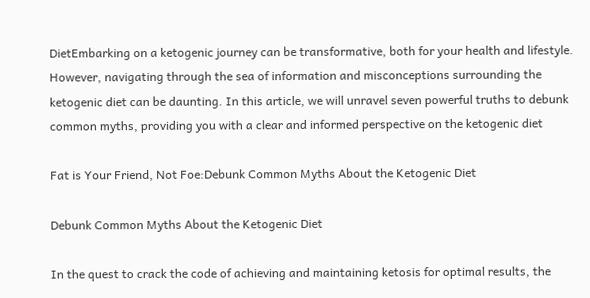DietEmbarking on a ketogenic journey can be transformative, both for your health and lifestyle. However, navigating through the sea of information and misconceptions surrounding the ketogenic diet can be daunting. In this article, we will unravel seven powerful truths to debunk common myths, providing you with a clear and informed perspective on the ketogenic diet

Fat is Your Friend, Not Foe:Debunk Common Myths About the Ketogenic Diet

Debunk Common Myths About the Ketogenic Diet

In the quest to crack the code of achieving and maintaining ketosis for optimal results, the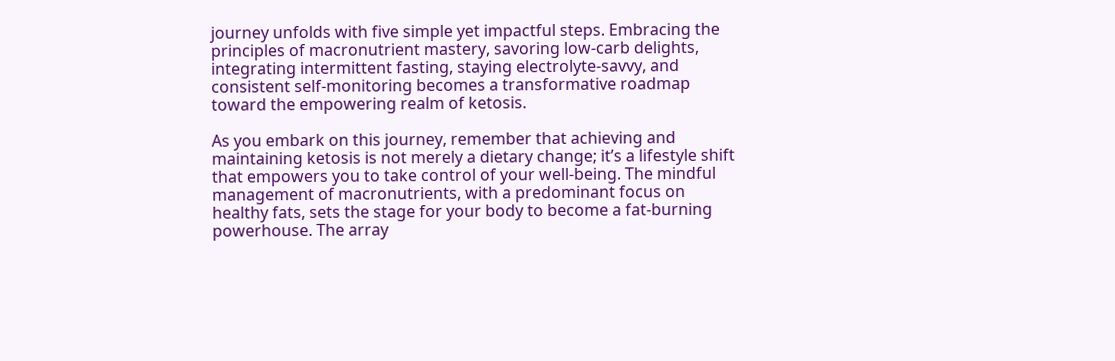journey unfolds with five simple yet impactful steps. Embracing the principles of macronutrient mastery, savoring low-carb delights, integrating intermittent fasting, staying electrolyte-savvy, and consistent self-monitoring becomes a transformative roadmap toward the empowering realm of ketosis.

As you embark on this journey, remember that achieving and maintaining ketosis is not merely a dietary change; it’s a lifestyle shift that empowers you to take control of your well-being. The mindful management of macronutrients, with a predominant focus on healthy fats, sets the stage for your body to become a fat-burning powerhouse. The array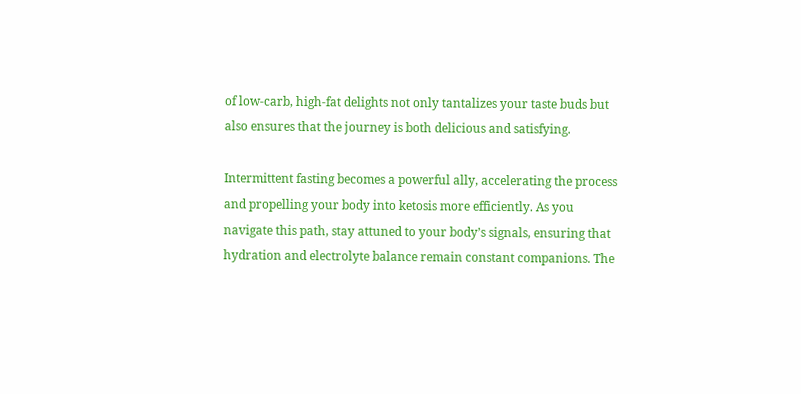of low-carb, high-fat delights not only tantalizes your taste buds but also ensures that the journey is both delicious and satisfying.

Intermittent fasting becomes a powerful ally, accelerating the process and propelling your body into ketosis more efficiently. As you navigate this path, stay attuned to your body’s signals, ensuring that hydration and electrolyte balance remain constant companions. The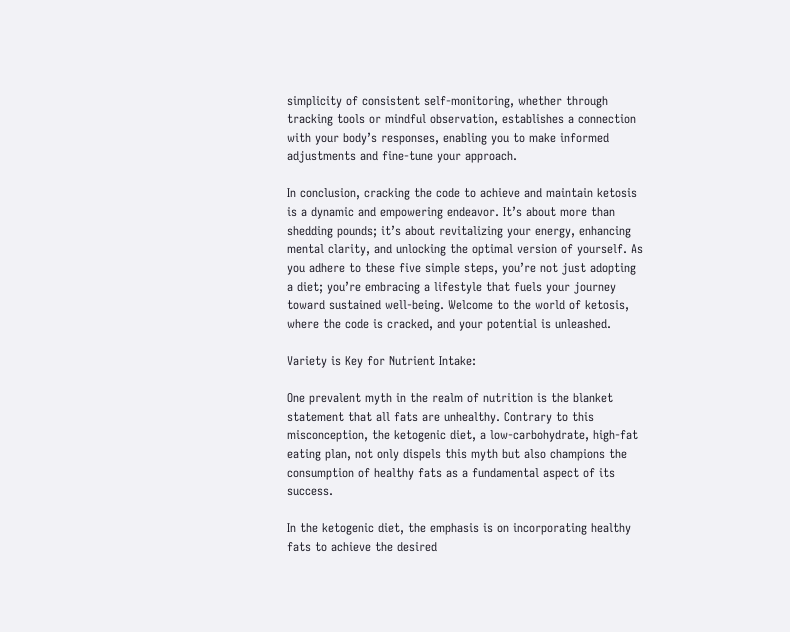simplicity of consistent self-monitoring, whether through tracking tools or mindful observation, establishes a connection with your body’s responses, enabling you to make informed adjustments and fine-tune your approach.

In conclusion, cracking the code to achieve and maintain ketosis is a dynamic and empowering endeavor. It’s about more than shedding pounds; it’s about revitalizing your energy, enhancing mental clarity, and unlocking the optimal version of yourself. As you adhere to these five simple steps, you’re not just adopting a diet; you’re embracing a lifestyle that fuels your journey toward sustained well-being. Welcome to the world of ketosis, where the code is cracked, and your potential is unleashed.

Variety is Key for Nutrient Intake:

One prevalent myth in the realm of nutrition is the blanket statement that all fats are unhealthy. Contrary to this misconception, the ketogenic diet, a low-carbohydrate, high-fat eating plan, not only dispels this myth but also champions the consumption of healthy fats as a fundamental aspect of its success.

In the ketogenic diet, the emphasis is on incorporating healthy fats to achieve the desired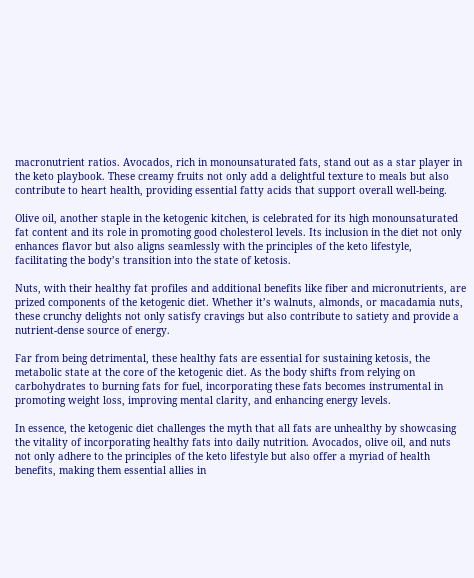macronutrient ratios. Avocados, rich in monounsaturated fats, stand out as a star player in the keto playbook. These creamy fruits not only add a delightful texture to meals but also contribute to heart health, providing essential fatty acids that support overall well-being.

Olive oil, another staple in the ketogenic kitchen, is celebrated for its high monounsaturated fat content and its role in promoting good cholesterol levels. Its inclusion in the diet not only enhances flavor but also aligns seamlessly with the principles of the keto lifestyle, facilitating the body’s transition into the state of ketosis.

Nuts, with their healthy fat profiles and additional benefits like fiber and micronutrients, are prized components of the ketogenic diet. Whether it’s walnuts, almonds, or macadamia nuts, these crunchy delights not only satisfy cravings but also contribute to satiety and provide a nutrient-dense source of energy.

Far from being detrimental, these healthy fats are essential for sustaining ketosis, the metabolic state at the core of the ketogenic diet. As the body shifts from relying on carbohydrates to burning fats for fuel, incorporating these fats becomes instrumental in promoting weight loss, improving mental clarity, and enhancing energy levels.

In essence, the ketogenic diet challenges the myth that all fats are unhealthy by showcasing the vitality of incorporating healthy fats into daily nutrition. Avocados, olive oil, and nuts not only adhere to the principles of the keto lifestyle but also offer a myriad of health benefits, making them essential allies in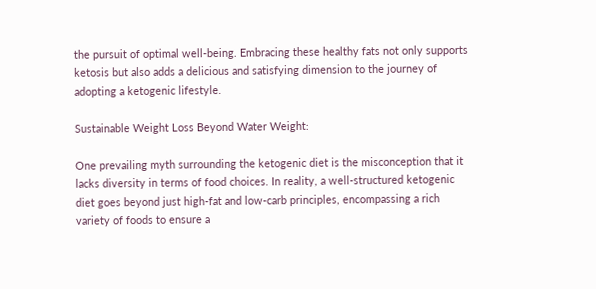the pursuit of optimal well-being. Embracing these healthy fats not only supports ketosis but also adds a delicious and satisfying dimension to the journey of adopting a ketogenic lifestyle.

Sustainable Weight Loss Beyond Water Weight:

One prevailing myth surrounding the ketogenic diet is the misconception that it lacks diversity in terms of food choices. In reality, a well-structured ketogenic diet goes beyond just high-fat and low-carb principles, encompassing a rich variety of foods to ensure a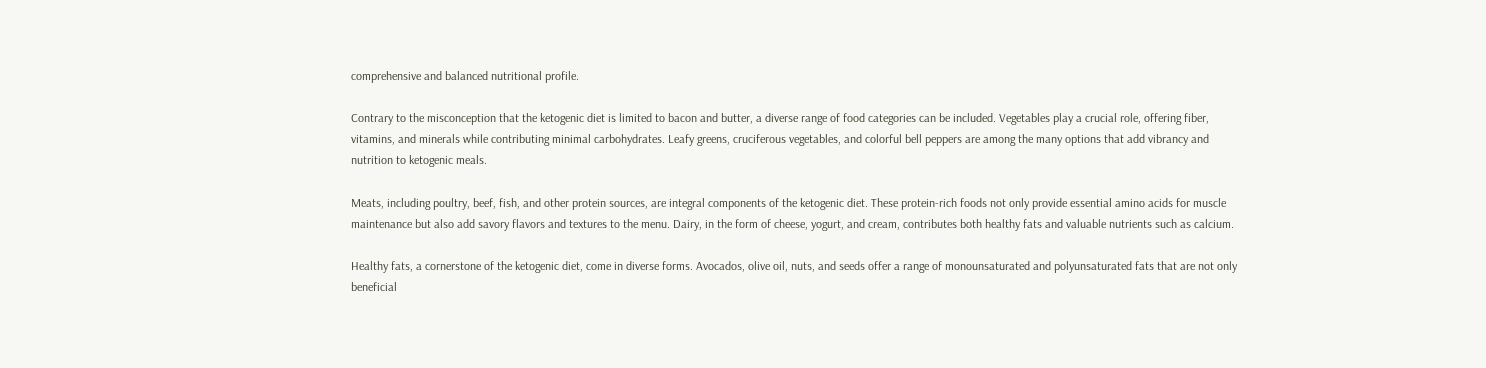comprehensive and balanced nutritional profile.

Contrary to the misconception that the ketogenic diet is limited to bacon and butter, a diverse range of food categories can be included. Vegetables play a crucial role, offering fiber, vitamins, and minerals while contributing minimal carbohydrates. Leafy greens, cruciferous vegetables, and colorful bell peppers are among the many options that add vibrancy and nutrition to ketogenic meals.

Meats, including poultry, beef, fish, and other protein sources, are integral components of the ketogenic diet. These protein-rich foods not only provide essential amino acids for muscle maintenance but also add savory flavors and textures to the menu. Dairy, in the form of cheese, yogurt, and cream, contributes both healthy fats and valuable nutrients such as calcium.

Healthy fats, a cornerstone of the ketogenic diet, come in diverse forms. Avocados, olive oil, nuts, and seeds offer a range of monounsaturated and polyunsaturated fats that are not only beneficial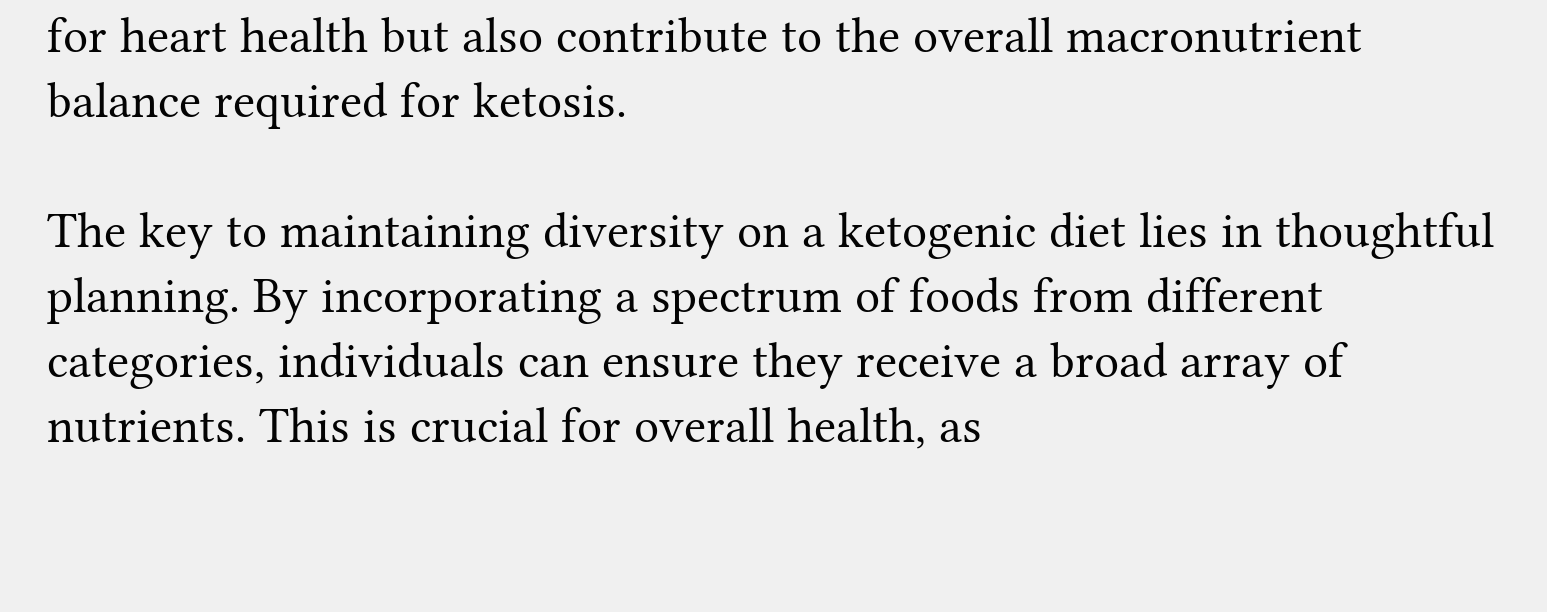for heart health but also contribute to the overall macronutrient balance required for ketosis.

The key to maintaining diversity on a ketogenic diet lies in thoughtful planning. By incorporating a spectrum of foods from different categories, individuals can ensure they receive a broad array of nutrients. This is crucial for overall health, as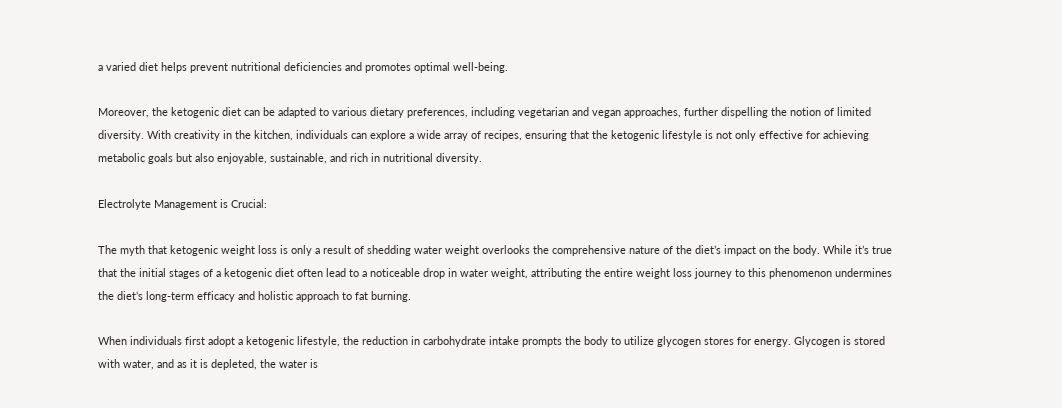a varied diet helps prevent nutritional deficiencies and promotes optimal well-being.

Moreover, the ketogenic diet can be adapted to various dietary preferences, including vegetarian and vegan approaches, further dispelling the notion of limited diversity. With creativity in the kitchen, individuals can explore a wide array of recipes, ensuring that the ketogenic lifestyle is not only effective for achieving metabolic goals but also enjoyable, sustainable, and rich in nutritional diversity.

Electrolyte Management is Crucial:

The myth that ketogenic weight loss is only a result of shedding water weight overlooks the comprehensive nature of the diet’s impact on the body. While it’s true that the initial stages of a ketogenic diet often lead to a noticeable drop in water weight, attributing the entire weight loss journey to this phenomenon undermines the diet’s long-term efficacy and holistic approach to fat burning.

When individuals first adopt a ketogenic lifestyle, the reduction in carbohydrate intake prompts the body to utilize glycogen stores for energy. Glycogen is stored with water, and as it is depleted, the water is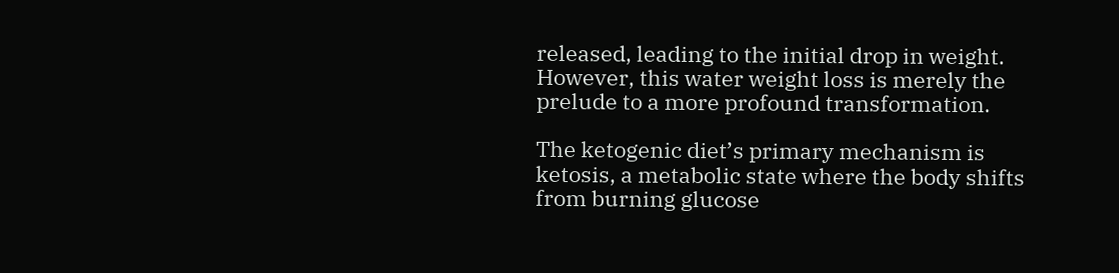released, leading to the initial drop in weight. However, this water weight loss is merely the prelude to a more profound transformation.

The ketogenic diet’s primary mechanism is ketosis, a metabolic state where the body shifts from burning glucose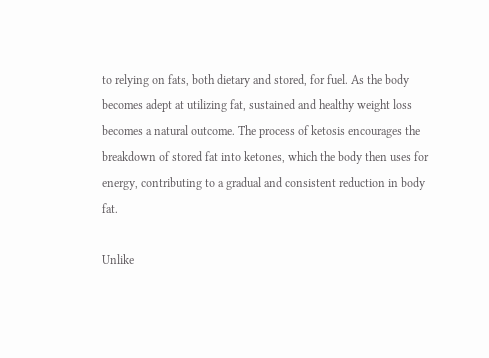to relying on fats, both dietary and stored, for fuel. As the body becomes adept at utilizing fat, sustained and healthy weight loss becomes a natural outcome. The process of ketosis encourages the breakdown of stored fat into ketones, which the body then uses for energy, contributing to a gradual and consistent reduction in body fat.

Unlike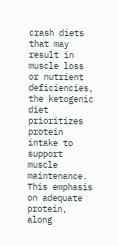crash diets that may result in muscle loss or nutrient deficiencies, the ketogenic diet prioritizes protein intake to support muscle maintenance. This emphasis on adequate protein, along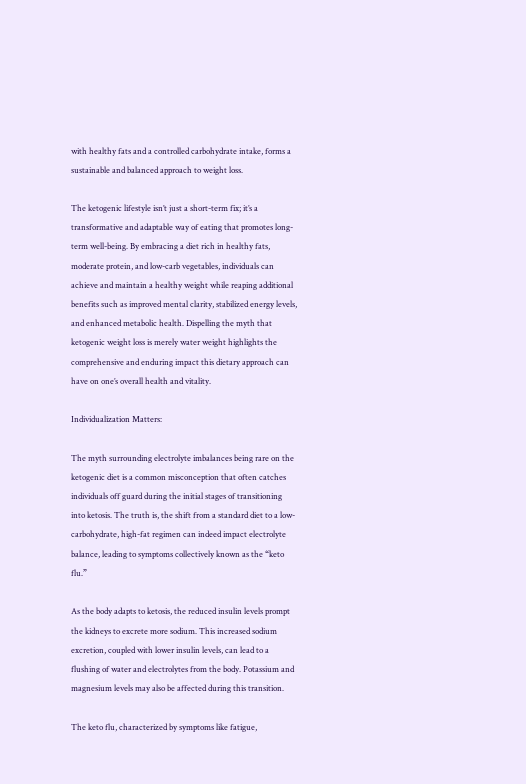with healthy fats and a controlled carbohydrate intake, forms a sustainable and balanced approach to weight loss.

The ketogenic lifestyle isn’t just a short-term fix; it’s a transformative and adaptable way of eating that promotes long-term well-being. By embracing a diet rich in healthy fats, moderate protein, and low-carb vegetables, individuals can achieve and maintain a healthy weight while reaping additional benefits such as improved mental clarity, stabilized energy levels, and enhanced metabolic health. Dispelling the myth that ketogenic weight loss is merely water weight highlights the comprehensive and enduring impact this dietary approach can have on one’s overall health and vitality.

Individualization Matters:

The myth surrounding electrolyte imbalances being rare on the ketogenic diet is a common misconception that often catches individuals off guard during the initial stages of transitioning into ketosis. The truth is, the shift from a standard diet to a low-carbohydrate, high-fat regimen can indeed impact electrolyte balance, leading to symptoms collectively known as the “keto flu.”

As the body adapts to ketosis, the reduced insulin levels prompt the kidneys to excrete more sodium. This increased sodium excretion, coupled with lower insulin levels, can lead to a flushing of water and electrolytes from the body. Potassium and magnesium levels may also be affected during this transition.

The keto flu, characterized by symptoms like fatigue,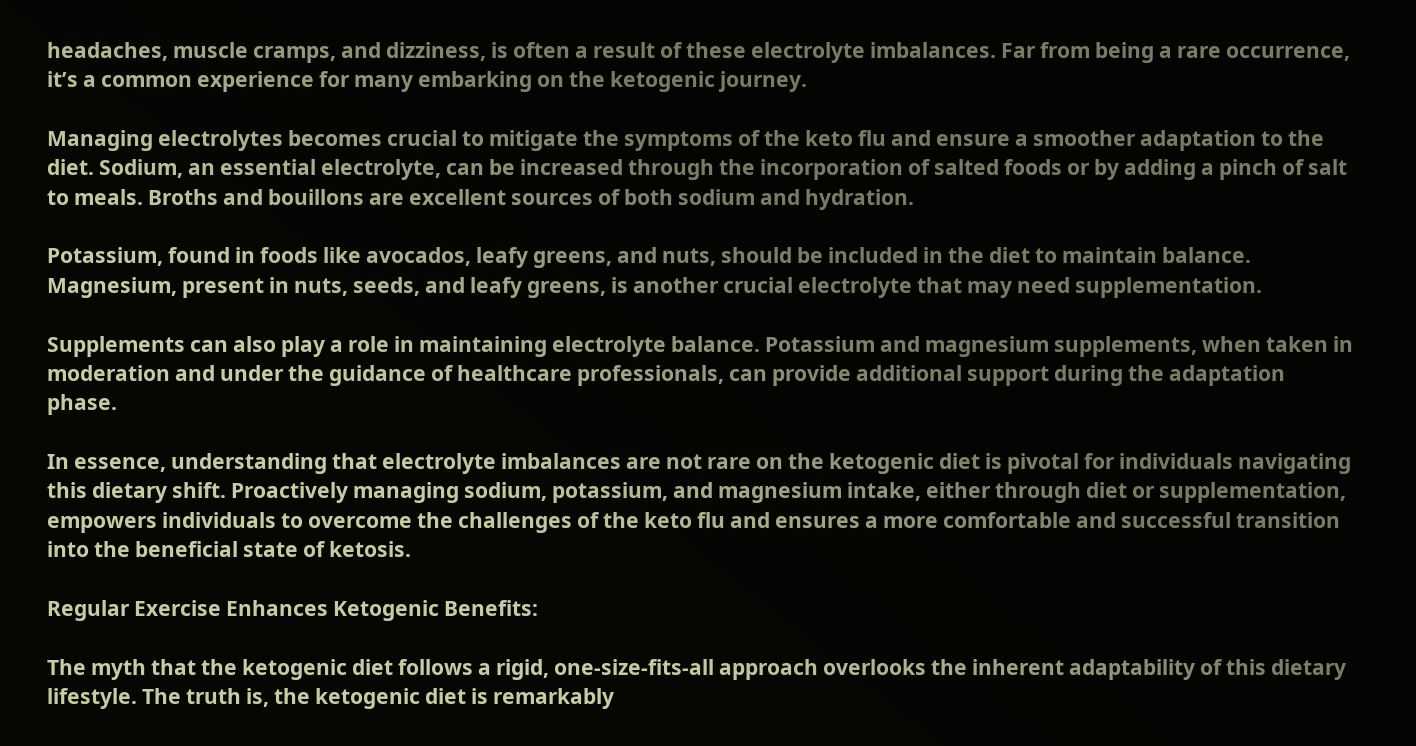headaches, muscle cramps, and dizziness, is often a result of these electrolyte imbalances. Far from being a rare occurrence, it’s a common experience for many embarking on the ketogenic journey.

Managing electrolytes becomes crucial to mitigate the symptoms of the keto flu and ensure a smoother adaptation to the diet. Sodium, an essential electrolyte, can be increased through the incorporation of salted foods or by adding a pinch of salt to meals. Broths and bouillons are excellent sources of both sodium and hydration.

Potassium, found in foods like avocados, leafy greens, and nuts, should be included in the diet to maintain balance. Magnesium, present in nuts, seeds, and leafy greens, is another crucial electrolyte that may need supplementation.

Supplements can also play a role in maintaining electrolyte balance. Potassium and magnesium supplements, when taken in moderation and under the guidance of healthcare professionals, can provide additional support during the adaptation phase.

In essence, understanding that electrolyte imbalances are not rare on the ketogenic diet is pivotal for individuals navigating this dietary shift. Proactively managing sodium, potassium, and magnesium intake, either through diet or supplementation, empowers individuals to overcome the challenges of the keto flu and ensures a more comfortable and successful transition into the beneficial state of ketosis.

Regular Exercise Enhances Ketogenic Benefits:

The myth that the ketogenic diet follows a rigid, one-size-fits-all approach overlooks the inherent adaptability of this dietary lifestyle. The truth is, the ketogenic diet is remarkably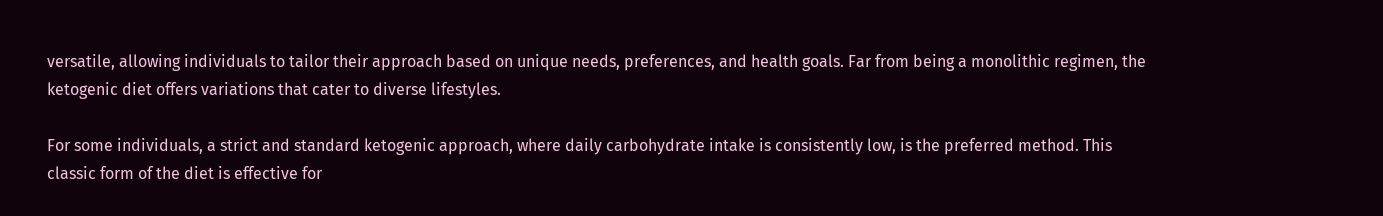versatile, allowing individuals to tailor their approach based on unique needs, preferences, and health goals. Far from being a monolithic regimen, the ketogenic diet offers variations that cater to diverse lifestyles.

For some individuals, a strict and standard ketogenic approach, where daily carbohydrate intake is consistently low, is the preferred method. This classic form of the diet is effective for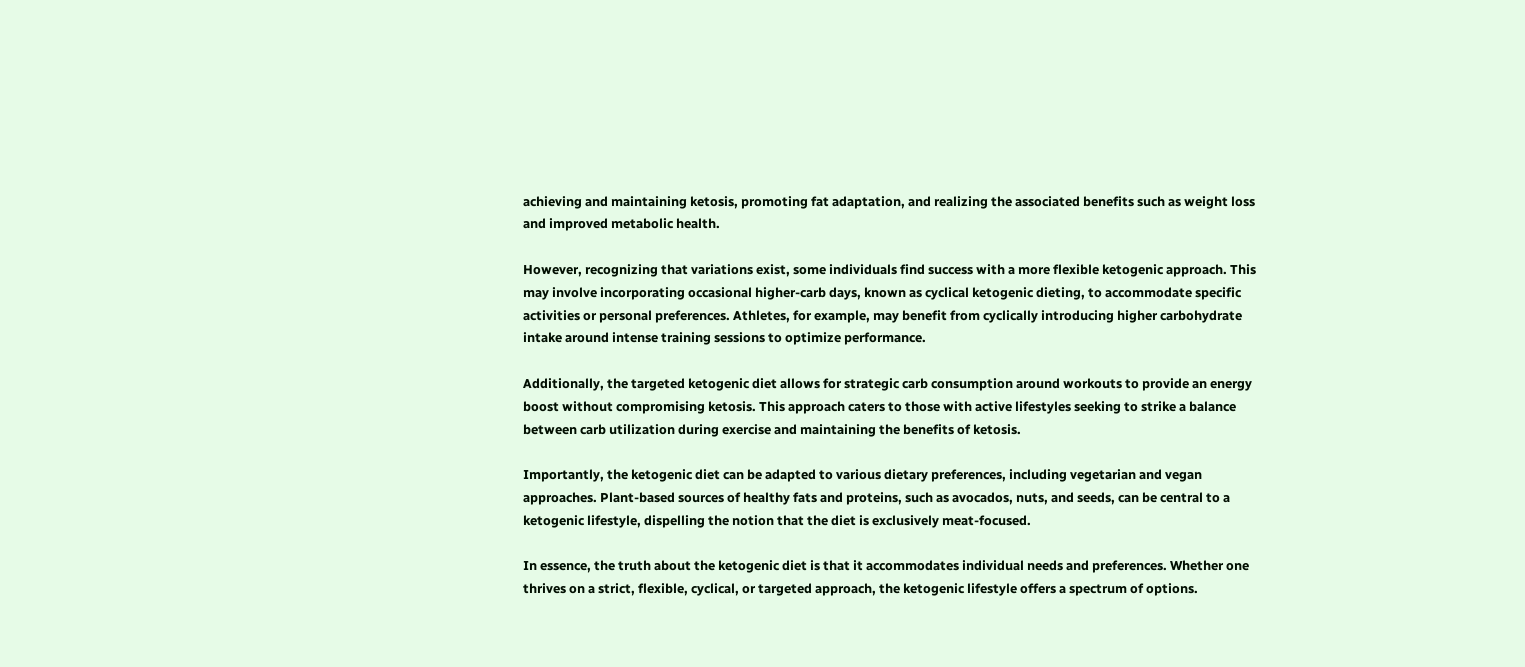achieving and maintaining ketosis, promoting fat adaptation, and realizing the associated benefits such as weight loss and improved metabolic health.

However, recognizing that variations exist, some individuals find success with a more flexible ketogenic approach. This may involve incorporating occasional higher-carb days, known as cyclical ketogenic dieting, to accommodate specific activities or personal preferences. Athletes, for example, may benefit from cyclically introducing higher carbohydrate intake around intense training sessions to optimize performance.

Additionally, the targeted ketogenic diet allows for strategic carb consumption around workouts to provide an energy boost without compromising ketosis. This approach caters to those with active lifestyles seeking to strike a balance between carb utilization during exercise and maintaining the benefits of ketosis.

Importantly, the ketogenic diet can be adapted to various dietary preferences, including vegetarian and vegan approaches. Plant-based sources of healthy fats and proteins, such as avocados, nuts, and seeds, can be central to a ketogenic lifestyle, dispelling the notion that the diet is exclusively meat-focused.

In essence, the truth about the ketogenic diet is that it accommodates individual needs and preferences. Whether one thrives on a strict, flexible, cyclical, or targeted approach, the ketogenic lifestyle offers a spectrum of options.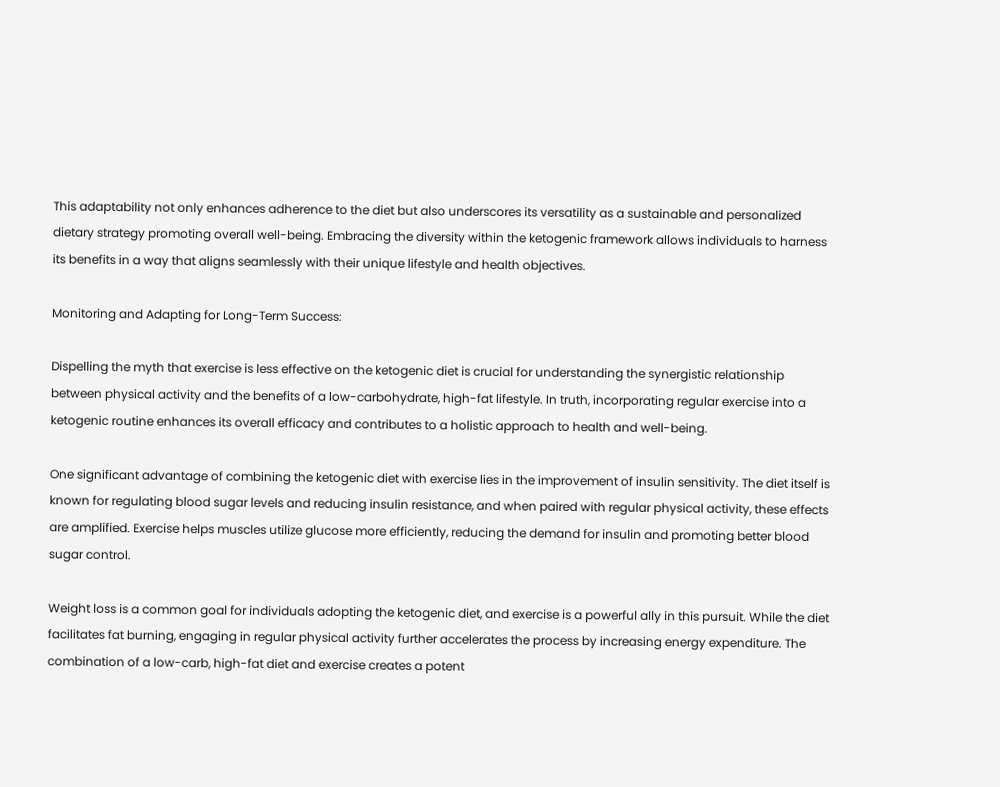This adaptability not only enhances adherence to the diet but also underscores its versatility as a sustainable and personalized dietary strategy promoting overall well-being. Embracing the diversity within the ketogenic framework allows individuals to harness its benefits in a way that aligns seamlessly with their unique lifestyle and health objectives.

Monitoring and Adapting for Long-Term Success:

Dispelling the myth that exercise is less effective on the ketogenic diet is crucial for understanding the synergistic relationship between physical activity and the benefits of a low-carbohydrate, high-fat lifestyle. In truth, incorporating regular exercise into a ketogenic routine enhances its overall efficacy and contributes to a holistic approach to health and well-being.

One significant advantage of combining the ketogenic diet with exercise lies in the improvement of insulin sensitivity. The diet itself is known for regulating blood sugar levels and reducing insulin resistance, and when paired with regular physical activity, these effects are amplified. Exercise helps muscles utilize glucose more efficiently, reducing the demand for insulin and promoting better blood sugar control.

Weight loss is a common goal for individuals adopting the ketogenic diet, and exercise is a powerful ally in this pursuit. While the diet facilitates fat burning, engaging in regular physical activity further accelerates the process by increasing energy expenditure. The combination of a low-carb, high-fat diet and exercise creates a potent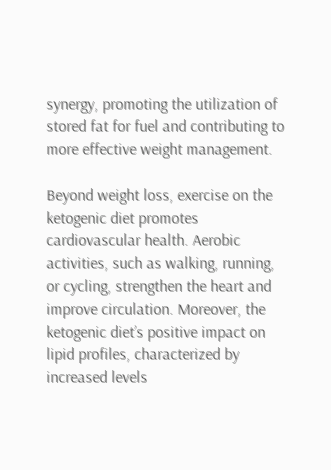synergy, promoting the utilization of stored fat for fuel and contributing to more effective weight management.

Beyond weight loss, exercise on the ketogenic diet promotes cardiovascular health. Aerobic activities, such as walking, running, or cycling, strengthen the heart and improve circulation. Moreover, the ketogenic diet’s positive impact on lipid profiles, characterized by increased levels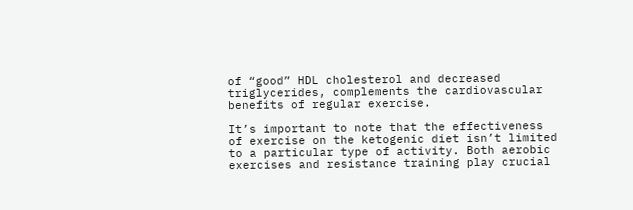of “good” HDL cholesterol and decreased triglycerides, complements the cardiovascular benefits of regular exercise.

It’s important to note that the effectiveness of exercise on the ketogenic diet isn’t limited to a particular type of activity. Both aerobic exercises and resistance training play crucial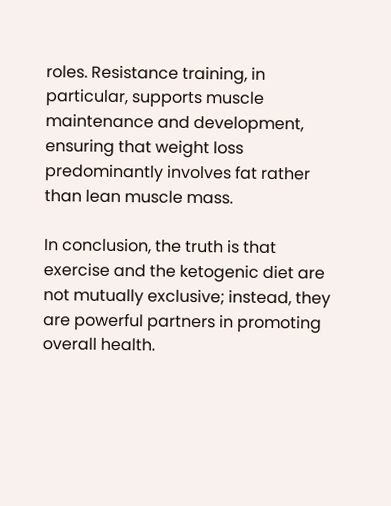roles. Resistance training, in particular, supports muscle maintenance and development, ensuring that weight loss predominantly involves fat rather than lean muscle mass.

In conclusion, the truth is that exercise and the ketogenic diet are not mutually exclusive; instead, they are powerful partners in promoting overall health.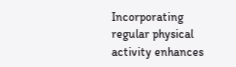Incorporating regular physical activity enhances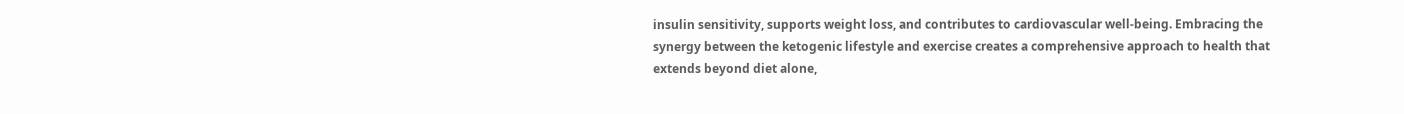insulin sensitivity, supports weight loss, and contributes to cardiovascular well-being. Embracing the synergy between the ketogenic lifestyle and exercise creates a comprehensive approach to health that extends beyond diet alone,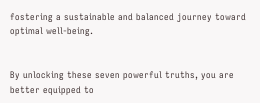fostering a sustainable and balanced journey toward optimal well-being.


By unlocking these seven powerful truths, you are better equipped to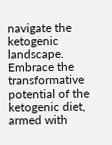navigate the ketogenic landscape. Embrace the transformative potential of the ketogenic diet, armed with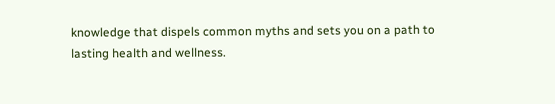knowledge that dispels common myths and sets you on a path to lasting health and wellness.